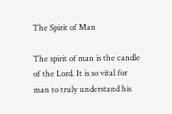The Spirit of Man

The spirit of man is the candle of the Lord. It is so vital for man to truly understand his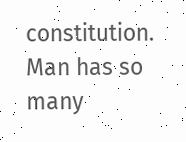constitution. Man has so many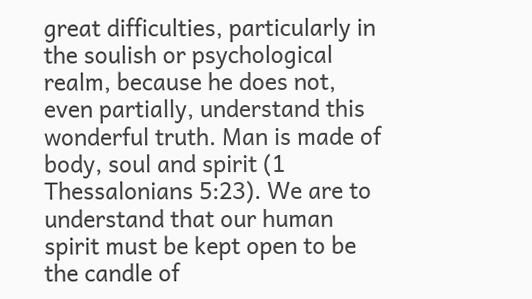great difficulties, particularly in the soulish or psychological realm, because he does not, even partially, understand this wonderful truth. Man is made of body, soul and spirit (1 Thessalonians 5:23). We are to understand that our human spirit must be kept open to be the candle of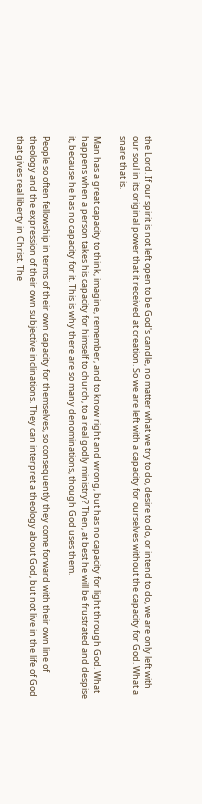the Lord. If our spirit is not left open to be God's candle, no matter what we try to do, desire to do, or intend to do, we are only left with our soul in its original power that it received at creation. So we are left with a capacity for ourselves without the capacity for God. What a snare that is.

Man has a great capacity to think, imagine, remember, and to know right and wrong, but has no capacity for light through God. What happens when a person takes his capacity for himself to church, to a real godly ministry? Then, at best he will be frustrated and despise it, because he has no capacity for it. This is why there are so many denominations, though God uses them.

People so often fellowship in terms of their own capacity for themselves, so consequently they come forward with their own line of theology and the expression of their own subjective inclinations. They can interpret a theology about God, but not live in the life of God that gives real liberty in Christ. The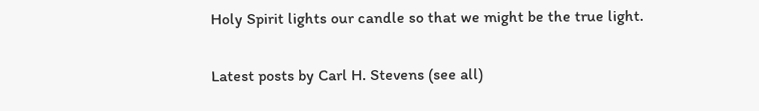Holy Spirit lights our candle so that we might be the true light.

Latest posts by Carl H. Stevens (see all)